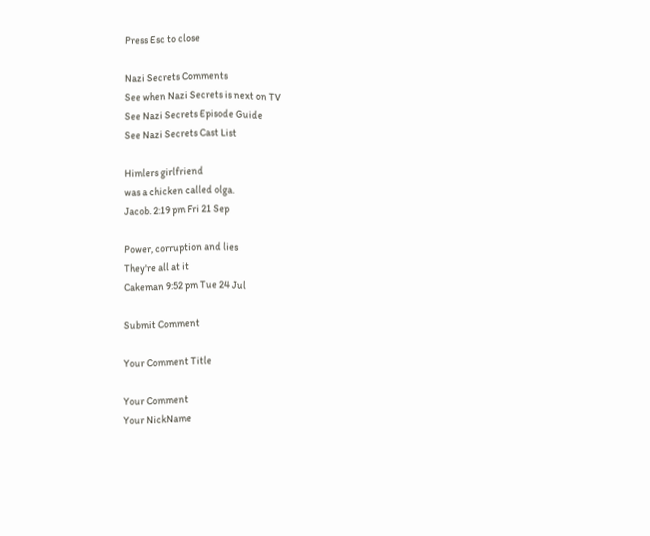Press Esc to close

Nazi Secrets Comments
See when Nazi Secrets is next on TV
See Nazi Secrets Episode Guide
See Nazi Secrets Cast List

Himlers girlfriend
was a chicken called olga.
Jacob. 2:19 pm Fri 21 Sep

Power, corruption and lies
They're all at it
Cakeman 9:52 pm Tue 24 Jul

Submit Comment

Your Comment Title

Your Comment
Your NickName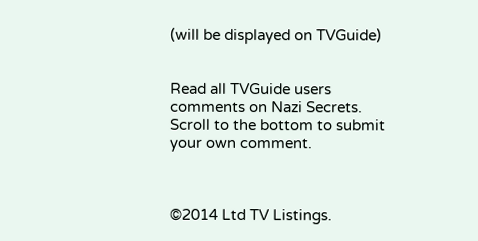(will be displayed on TVGuide)


Read all TVGuide users comments on Nazi Secrets. Scroll to the bottom to submit your own comment.



©2014 Ltd TV Listings.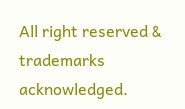All right reserved & trademarks acknowledged.